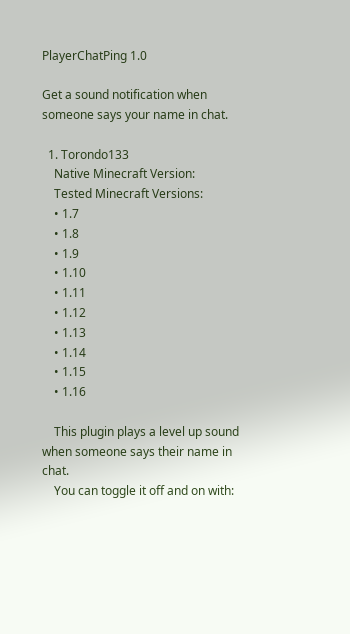PlayerChatPing 1.0

Get a sound notification when someone says your name in chat.

  1. Torondo133
    Native Minecraft Version:
    Tested Minecraft Versions:
    • 1.7
    • 1.8
    • 1.9
    • 1.10
    • 1.11
    • 1.12
    • 1.13
    • 1.14
    • 1.15
    • 1.16

    This plugin plays a level up sound when someone says their name in chat.
    You can toggle it off and on with: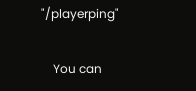"/playerping"

    You can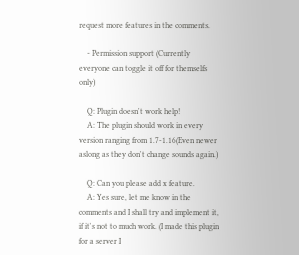request more features in the comments.

    - Permission support (Currently everyone can toggle it off for themselfs only)

    Q: Plugin doesn't work help!
    A: The plugin should work in every version ranging from 1.7-1.16(Even newer aslong as they don't change sounds again.)

    Q: Can you please add x feature.
    A: Yes sure, let me know in the comments and I shall try and implement it, if it's not to much work. (I made this plugin for a server I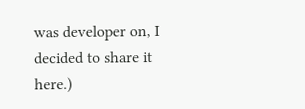was developer on, I decided to share it here.)